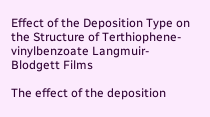Effect of the Deposition Type on the Structure of Terthiophene-vinylbenzoate Langmuir-Blodgett Films

The effect of the deposition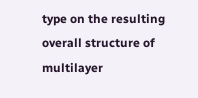type on the resulting overall structure of multilayer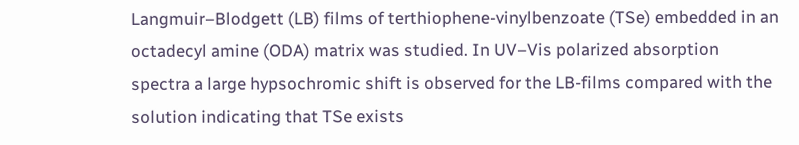Langmuir–Blodgett (LB) films of terthiophene-vinylbenzoate (TSe) embedded in an octadecyl amine (ODA) matrix was studied. In UV–Vis polarized absorption spectra a large hypsochromic shift is observed for the LB-films compared with the solution indicating that TSe exists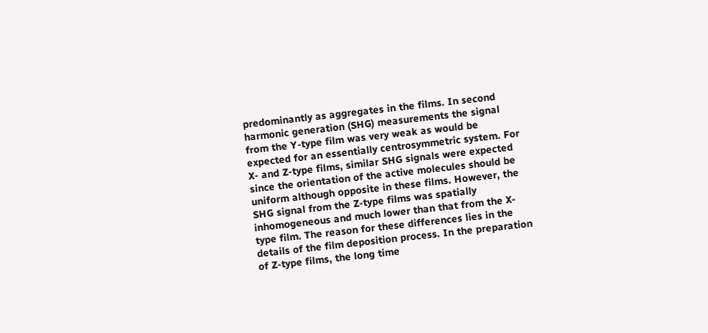predominantly as aggregates in the films. In second harmonic generation (SHG) measurements the signal from the Y-type film was very weak as would be expected for an essentially centrosymmetric system. For X- and Z-type films, similar SHG signals were expected since the orientation of the active molecules should be uniform although opposite in these films. However, the SHG signal from the Z-type films was spatially inhomogeneous and much lower than that from the X-type film. The reason for these differences lies in the details of the film deposition process. In the preparation of Z-type films, the long time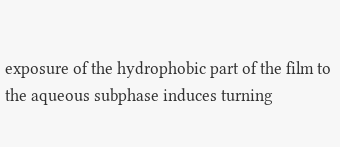exposure of the hydrophobic part of the film to the aqueous subphase induces turning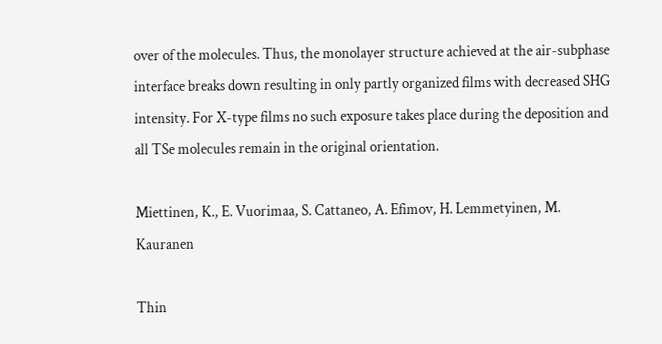over of the molecules. Thus, the monolayer structure achieved at the air-subphase interface breaks down resulting in only partly organized films with decreased SHG intensity. For X-type films no such exposure takes place during the deposition and all TSe molecules remain in the original orientation.

Miettinen, K., E. Vuorimaa, S. Cattaneo, A. Efimov, H. Lemmetyinen, M. Kauranen

Thin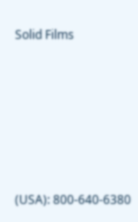Solid Films






(USA): 800-640-6380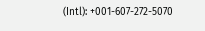(Intl): +001-607-272-5070